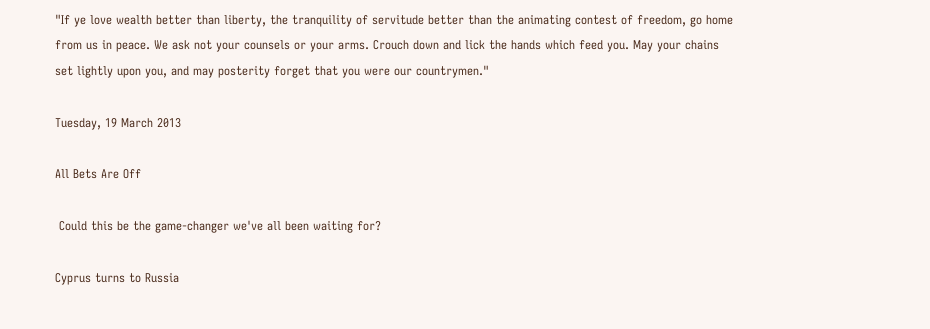"If ye love wealth better than liberty, the tranquility of servitude better than the animating contest of freedom, go home from us in peace. We ask not your counsels or your arms. Crouch down and lick the hands which feed you. May your chains set lightly upon you, and may posterity forget that you were our countrymen."

Tuesday, 19 March 2013

All Bets Are Off

 Could this be the game-changer we've all been waiting for?

Cyprus turns to Russia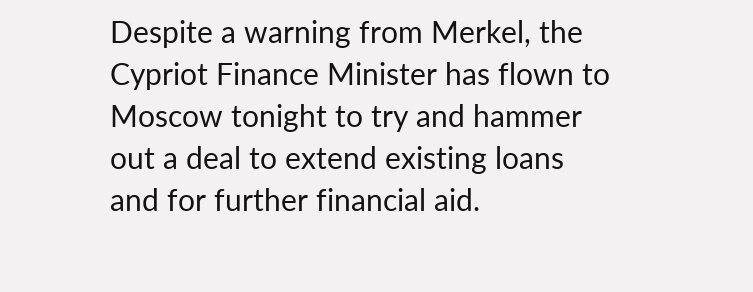Despite a warning from Merkel, the Cypriot Finance Minister has flown to Moscow tonight to try and hammer out a deal to extend existing loans and for further financial aid.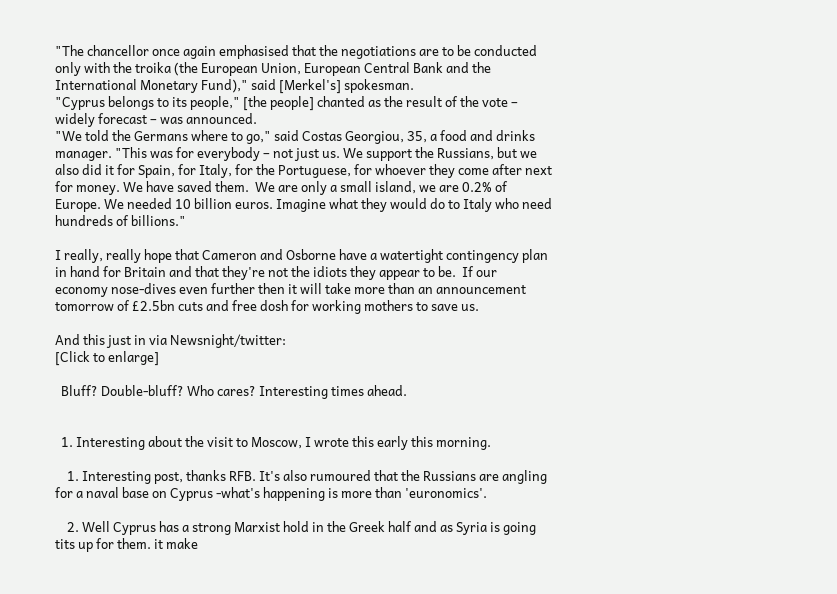"The chancellor once again emphasised that the negotiations are to be conducted only with the troika (the European Union, European Central Bank and the International Monetary Fund)," said [Merkel's] spokesman.
"Cyprus belongs to its people," [the people] chanted as the result of the vote – widely forecast – was announced.
"We told the Germans where to go," said Costas Georgiou, 35, a food and drinks manager. "This was for everybody – not just us. We support the Russians, but we also did it for Spain, for Italy, for the Portuguese, for whoever they come after next for money. We have saved them.  We are only a small island, we are 0.2% of Europe. We needed 10 billion euros. Imagine what they would do to Italy who need hundreds of billions."

I really, really hope that Cameron and Osborne have a watertight contingency plan in hand for Britain and that they're not the idiots they appear to be.  If our economy nose-dives even further then it will take more than an announcement tomorrow of £2.5bn cuts and free dosh for working mothers to save us.

And this just in via Newsnight/twitter:
[Click to enlarge]

  Bluff? Double-bluff? Who cares? Interesting times ahead.


  1. Interesting about the visit to Moscow, I wrote this early this morning.

    1. Interesting post, thanks RFB. It's also rumoured that the Russians are angling for a naval base on Cyprus -what's happening is more than 'euronomics'.

    2. Well Cyprus has a strong Marxist hold in the Greek half and as Syria is going tits up for them. it make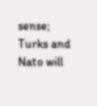sense; Turks and Nato will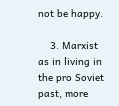not be happy.

    3. Marxist as in living in the pro Soviet past, more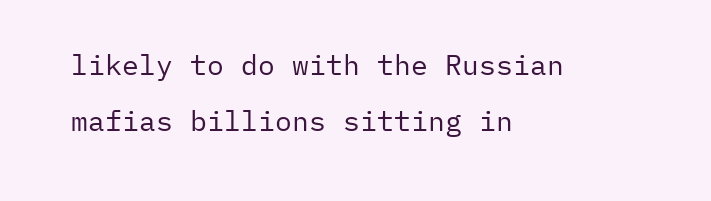likely to do with the Russian mafias billions sitting in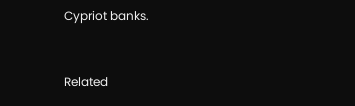Cypriot banks.


Related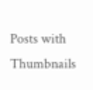Posts with Thumbnails